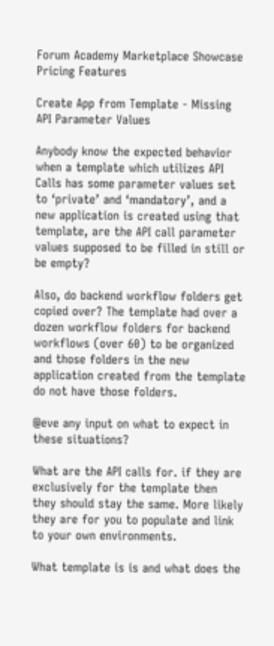Forum Academy Marketplace Showcase Pricing Features

Create App from Template - Missing API Parameter Values

Anybody know the expected behavior when a template which utilizes API Calls has some parameter values set to ‘private’ and ‘mandatory’, and a new application is created using that template, are the API call parameter values supposed to be filled in still or be empty?

Also, do backend workflow folders get copied over? The template had over a dozen workflow folders for backend workflows (over 60) to be organized and those folders in the new application created from the template do not have those folders.

@eve any input on what to expect in these situations?

What are the API calls for. if they are exclusively for the template then they should stay the same. More likely they are for you to populate and link to your own environments.

What template is is and what does the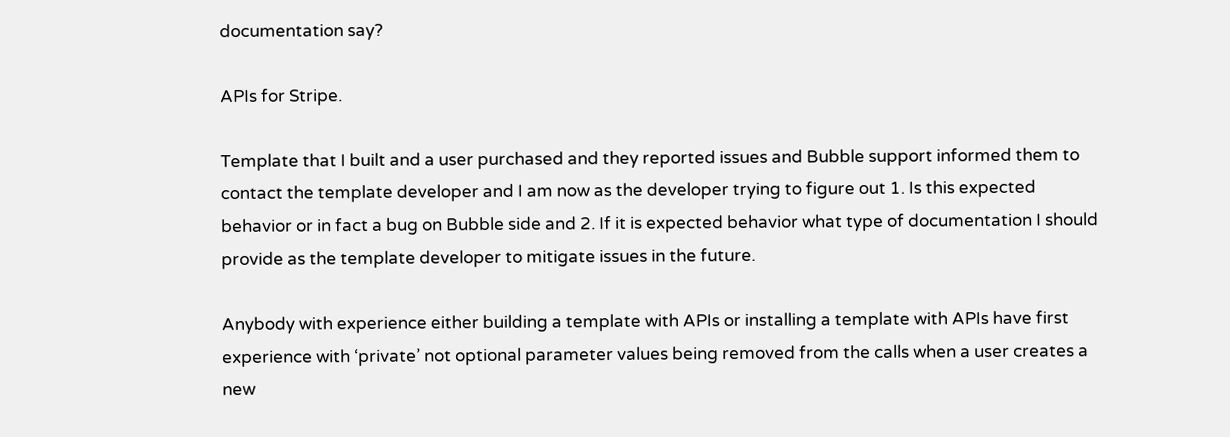documentation say?

APIs for Stripe.

Template that I built and a user purchased and they reported issues and Bubble support informed them to contact the template developer and I am now as the developer trying to figure out 1. Is this expected behavior or in fact a bug on Bubble side and 2. If it is expected behavior what type of documentation I should provide as the template developer to mitigate issues in the future.

Anybody with experience either building a template with APIs or installing a template with APIs have first experience with ‘private’ not optional parameter values being removed from the calls when a user creates a new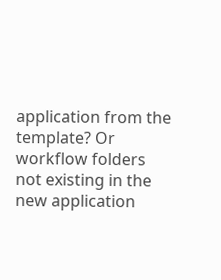application from the template? Or workflow folders not existing in the new application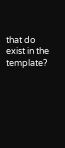that do exist in the template?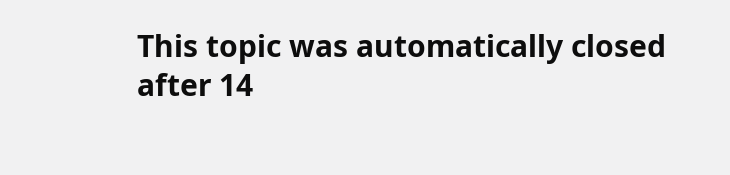This topic was automatically closed after 14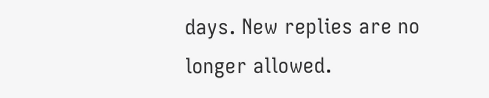days. New replies are no longer allowed.